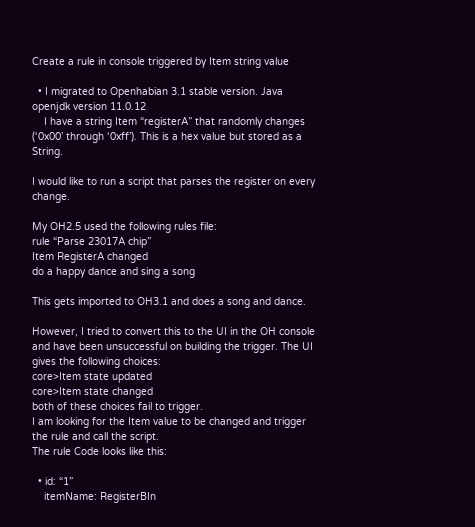Create a rule in console triggered by Item string value

  • I migrated to Openhabian 3.1 stable version. Java openjdk version 11.0.12
    I have a string Item “registerA” that randomly changes (‘0x00’ through ‘0xff’). This is a hex value but stored as a String.

I would like to run a script that parses the register on every change.

My OH2.5 used the following rules file:
rule “Parse 23017A chip”
Item RegisterA changed
do a happy dance and sing a song

This gets imported to OH3.1 and does a song and dance.

However, I tried to convert this to the UI in the OH console and have been unsuccessful on building the trigger. The UI gives the following choices:
core>Item state updated
core>Item state changed
both of these choices fail to trigger.
I am looking for the Item value to be changed and trigger the rule and call the script.
The rule Code looks like this:

  • id: “1”
    itemName: RegisterBIn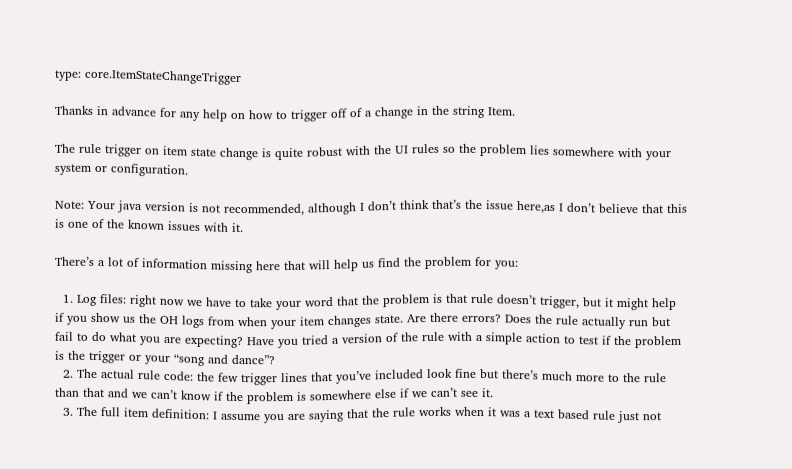type: core.ItemStateChangeTrigger

Thanks in advance for any help on how to trigger off of a change in the string Item.

The rule trigger on item state change is quite robust with the UI rules so the problem lies somewhere with your system or configuration.

Note: Your java version is not recommended, although I don’t think that’s the issue here,as I don’t believe that this is one of the known issues with it.

There’s a lot of information missing here that will help us find the problem for you:

  1. Log files: right now we have to take your word that the problem is that rule doesn’t trigger, but it might help if you show us the OH logs from when your item changes state. Are there errors? Does the rule actually run but fail to do what you are expecting? Have you tried a version of the rule with a simple action to test if the problem is the trigger or your “song and dance”?
  2. The actual rule code: the few trigger lines that you’ve included look fine but there’s much more to the rule than that and we can’t know if the problem is somewhere else if we can’t see it.
  3. The full item definition: I assume you are saying that the rule works when it was a text based rule just not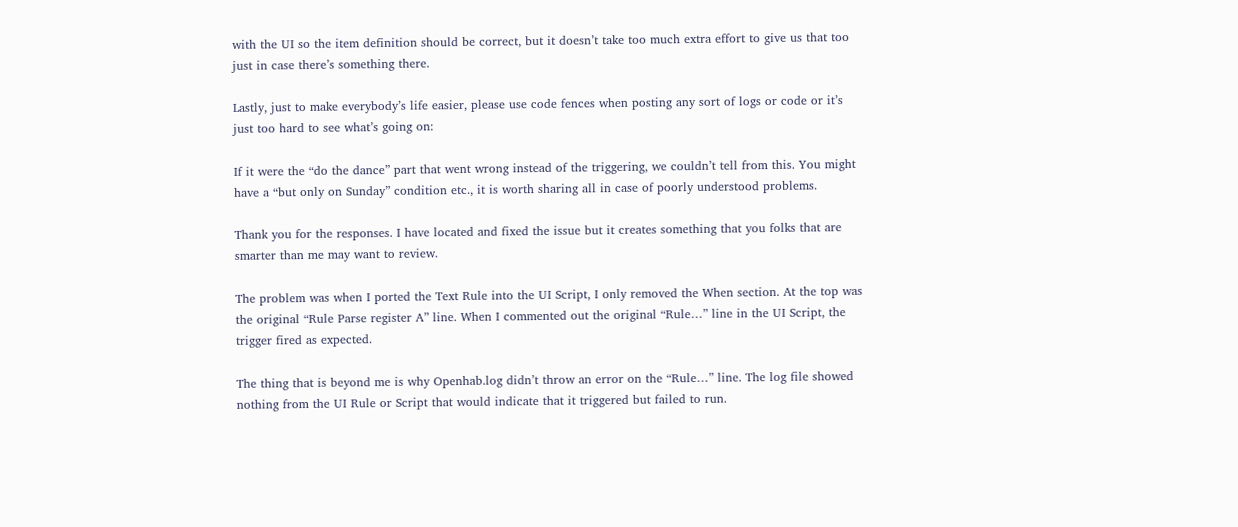with the UI so the item definition should be correct, but it doesn’t take too much extra effort to give us that too just in case there’s something there.

Lastly, just to make everybody’s life easier, please use code fences when posting any sort of logs or code or it’s just too hard to see what’s going on:

If it were the “do the dance” part that went wrong instead of the triggering, we couldn’t tell from this. You might have a “but only on Sunday” condition etc., it is worth sharing all in case of poorly understood problems.

Thank you for the responses. I have located and fixed the issue but it creates something that you folks that are smarter than me may want to review.

The problem was when I ported the Text Rule into the UI Script, I only removed the When section. At the top was the original “Rule Parse register A” line. When I commented out the original “Rule…” line in the UI Script, the trigger fired as expected.

The thing that is beyond me is why Openhab.log didn’t throw an error on the “Rule…” line. The log file showed nothing from the UI Rule or Script that would indicate that it triggered but failed to run.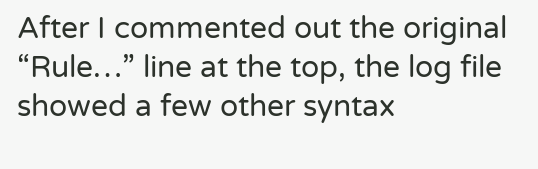After I commented out the original “Rule…” line at the top, the log file showed a few other syntax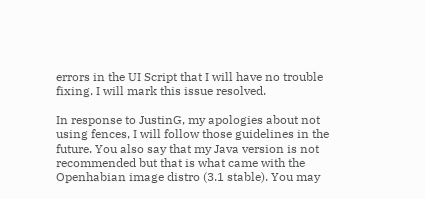errors in the UI Script that I will have no trouble fixing. I will mark this issue resolved.

In response to JustinG, my apologies about not using fences, I will follow those guidelines in the future. You also say that my Java version is not recommended but that is what came with the Openhabian image distro (3.1 stable). You may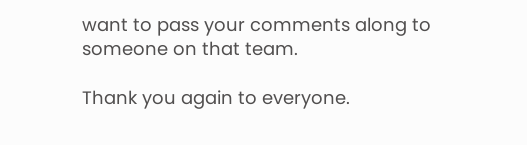want to pass your comments along to someone on that team.

Thank you again to everyone.